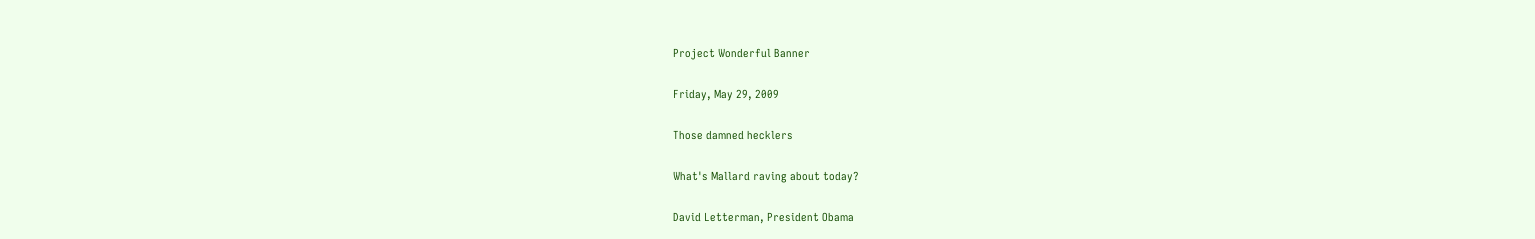Project Wonderful Banner

Friday, May 29, 2009

Those damned hecklers

What's Mallard raving about today?

David Letterman, President Obama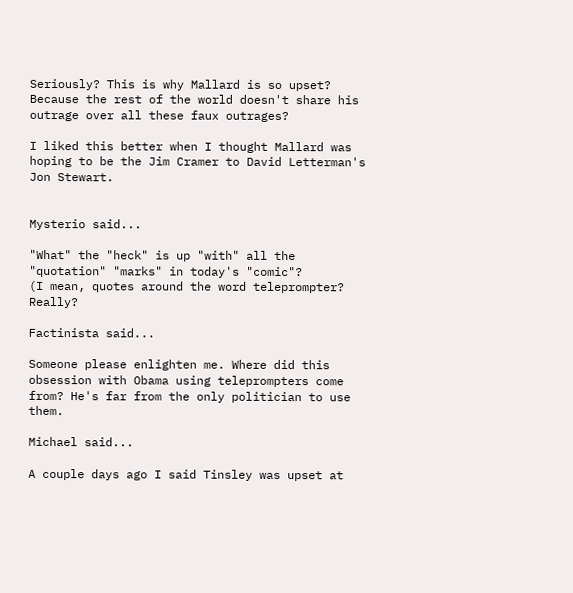Seriously? This is why Mallard is so upset? Because the rest of the world doesn't share his outrage over all these faux outrages?

I liked this better when I thought Mallard was hoping to be the Jim Cramer to David Letterman's Jon Stewart.


Mysterio said...

"What" the "heck" is up "with" all the "quotation" "marks" in today's "comic"?
(I mean, quotes around the word teleprompter? Really?

Factinista said...

Someone please enlighten me. Where did this obsession with Obama using teleprompters come from? He's far from the only politician to use them.

Michael said...

A couple days ago I said Tinsley was upset at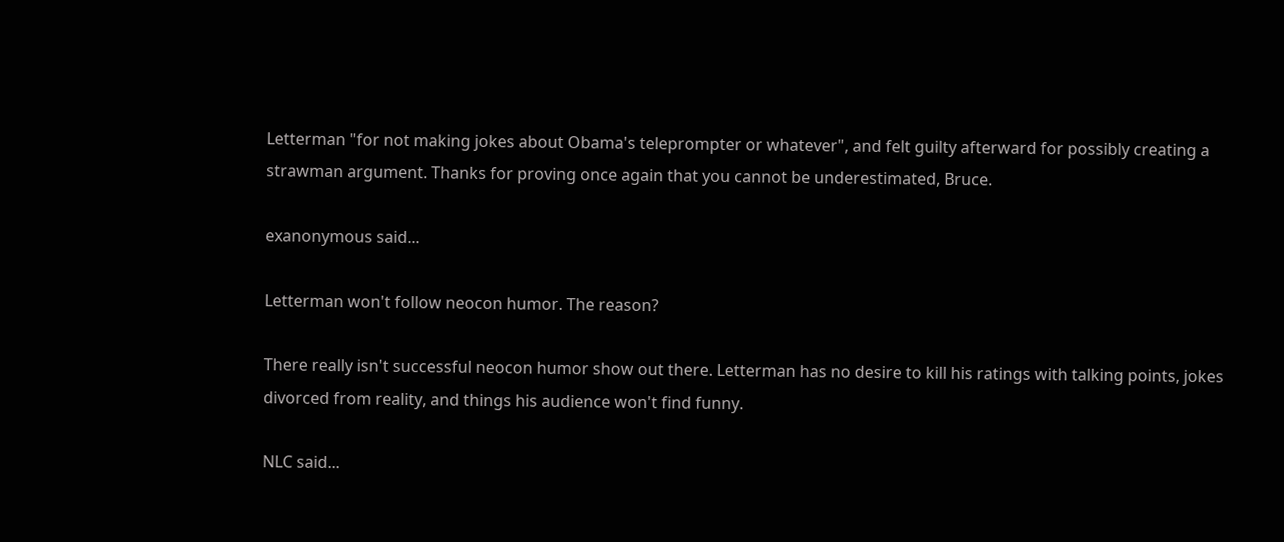Letterman "for not making jokes about Obama's teleprompter or whatever", and felt guilty afterward for possibly creating a strawman argument. Thanks for proving once again that you cannot be underestimated, Bruce.

exanonymous said...

Letterman won't follow neocon humor. The reason?

There really isn't successful neocon humor show out there. Letterman has no desire to kill his ratings with talking points, jokes divorced from reality, and things his audience won't find funny.

NLC said...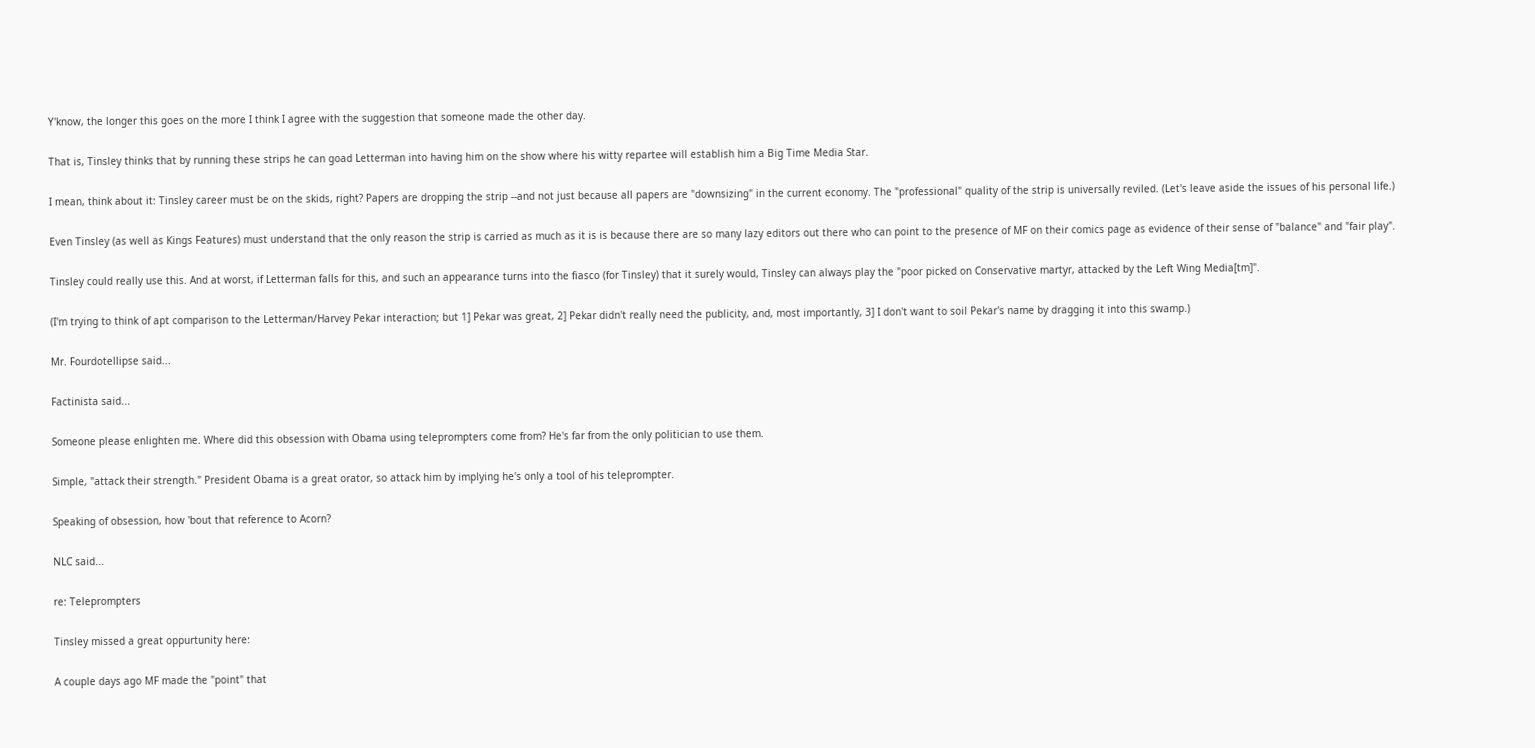Y'know, the longer this goes on the more I think I agree with the suggestion that someone made the other day.

That is, Tinsley thinks that by running these strips he can goad Letterman into having him on the show where his witty repartee will establish him a Big Time Media Star.

I mean, think about it: Tinsley career must be on the skids, right? Papers are dropping the strip --and not just because all papers are "downsizing" in the current economy. The "professional" quality of the strip is universally reviled. (Let's leave aside the issues of his personal life.)

Even Tinsley (as well as Kings Features) must understand that the only reason the strip is carried as much as it is is because there are so many lazy editors out there who can point to the presence of MF on their comics page as evidence of their sense of "balance" and "fair play".

Tinsley could really use this. And at worst, if Letterman falls for this, and such an appearance turns into the fiasco (for Tinsley) that it surely would, Tinsley can always play the "poor picked on Conservative martyr, attacked by the Left Wing Media[tm]".

(I'm trying to think of apt comparison to the Letterman/Harvey Pekar interaction; but 1] Pekar was great, 2] Pekar didn't really need the publicity, and, most importantly, 3] I don't want to soil Pekar's name by dragging it into this swamp.)

Mr. Fourdotellipse said...

Factinista said...

Someone please enlighten me. Where did this obsession with Obama using teleprompters come from? He's far from the only politician to use them.

Simple, "attack their strength." President Obama is a great orator, so attack him by implying he's only a tool of his teleprompter.

Speaking of obsession, how 'bout that reference to Acorn?

NLC said...

re: Teleprompters

Tinsley missed a great oppurtunity here:

A couple days ago MF made the "point" that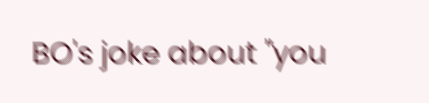BO's joke about "you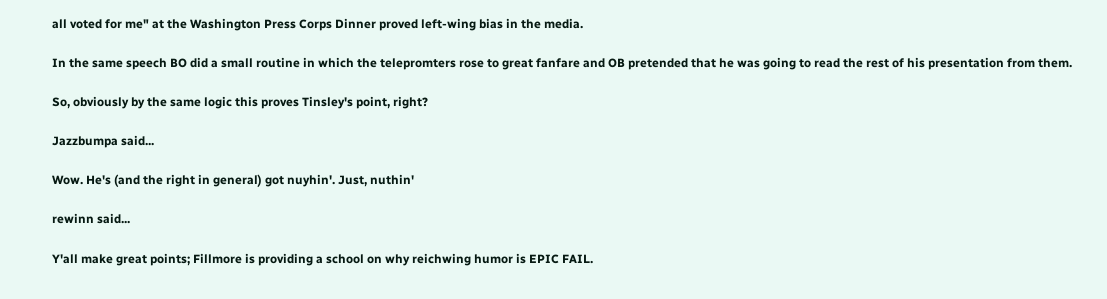all voted for me" at the Washington Press Corps Dinner proved left-wing bias in the media.

In the same speech BO did a small routine in which the telepromters rose to great fanfare and OB pretended that he was going to read the rest of his presentation from them.

So, obviously by the same logic this proves Tinsley's point, right?

Jazzbumpa said...

Wow. He's (and the right in general) got nuyhin'. Just, nuthin'

rewinn said...

Y'all make great points; Fillmore is providing a school on why reichwing humor is EPIC FAIL.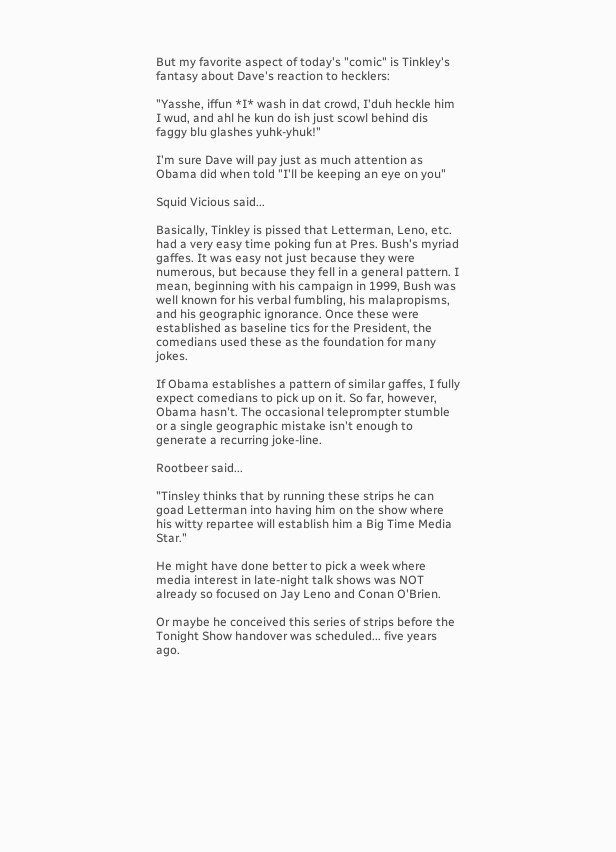But my favorite aspect of today's "comic" is Tinkley's fantasy about Dave's reaction to hecklers:

"Yasshe, iffun *I* wash in dat crowd, I'duh heckle him I wud, and ahl he kun do ish just scowl behind dis faggy blu glashes yuhk-yhuk!"

I'm sure Dave will pay just as much attention as Obama did when told "I'll be keeping an eye on you"

Squid Vicious said...

Basically, Tinkley is pissed that Letterman, Leno, etc. had a very easy time poking fun at Pres. Bush's myriad gaffes. It was easy not just because they were numerous, but because they fell in a general pattern. I mean, beginning with his campaign in 1999, Bush was well known for his verbal fumbling, his malapropisms, and his geographic ignorance. Once these were established as baseline tics for the President, the comedians used these as the foundation for many jokes.

If Obama establishes a pattern of similar gaffes, I fully expect comedians to pick up on it. So far, however, Obama hasn't. The occasional teleprompter stumble or a single geographic mistake isn't enough to generate a recurring joke-line.

Rootbeer said...

"Tinsley thinks that by running these strips he can goad Letterman into having him on the show where his witty repartee will establish him a Big Time Media Star."

He might have done better to pick a week where media interest in late-night talk shows was NOT already so focused on Jay Leno and Conan O'Brien.

Or maybe he conceived this series of strips before the Tonight Show handover was scheduled... five years ago.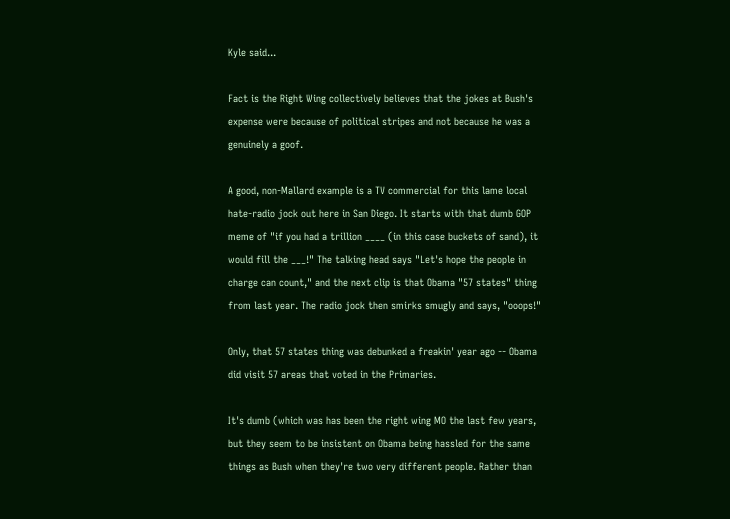Kyle said...

Fact is the Right Wing collectively believes that the jokes at Bush's expense were because of political stripes and not because he was a genuinely a goof.

A good, non-Mallard example is a TV commercial for this lame local hate-radio jock out here in San Diego. It starts with that dumb GOP meme of "if you had a trillion ____ (in this case buckets of sand), it would fill the ___!" The talking head says "Let's hope the people in charge can count," and the next clip is that Obama "57 states" thing from last year. The radio jock then smirks smugly and says, "ooops!"

Only, that 57 states thing was debunked a freakin' year ago -- Obama did visit 57 areas that voted in the Primaries.

It's dumb (which was has been the right wing MO the last few years, but they seem to be insistent on Obama being hassled for the same things as Bush when they're two very different people. Rather than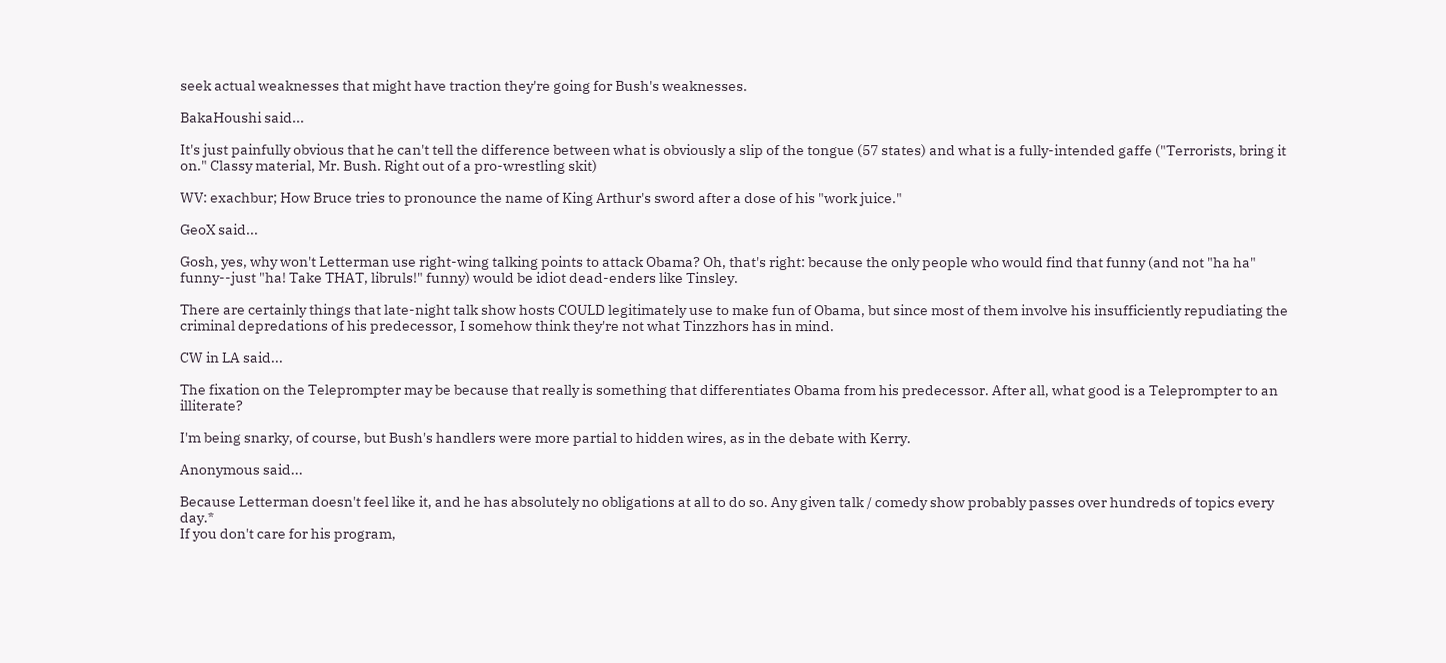seek actual weaknesses that might have traction they're going for Bush's weaknesses.

BakaHoushi said...

It's just painfully obvious that he can't tell the difference between what is obviously a slip of the tongue (57 states) and what is a fully-intended gaffe ("Terrorists, bring it on." Classy material, Mr. Bush. Right out of a pro-wrestling skit)

WV: exachbur; How Bruce tries to pronounce the name of King Arthur's sword after a dose of his "work juice."

GeoX said...

Gosh, yes, why won't Letterman use right-wing talking points to attack Obama? Oh, that's right: because the only people who would find that funny (and not "ha ha" funny--just "ha! Take THAT, libruls!" funny) would be idiot dead-enders like Tinsley.

There are certainly things that late-night talk show hosts COULD legitimately use to make fun of Obama, but since most of them involve his insufficiently repudiating the criminal depredations of his predecessor, I somehow think they're not what Tinzzhors has in mind.

CW in LA said...

The fixation on the Teleprompter may be because that really is something that differentiates Obama from his predecessor. After all, what good is a Teleprompter to an illiterate?

I'm being snarky, of course, but Bush's handlers were more partial to hidden wires, as in the debate with Kerry.

Anonymous said...

Because Letterman doesn't feel like it, and he has absolutely no obligations at all to do so. Any given talk / comedy show probably passes over hundreds of topics every day.*
If you don't care for his program,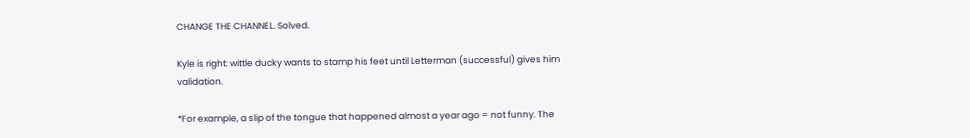CHANGE THE CHANNEL. Solved.

Kyle is right: wittle ducky wants to stamp his feet until Letterman (successful) gives him validation.

*For example, a slip of the tongue that happened almost a year ago = not funny. The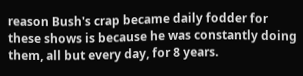reason Bush's crap became daily fodder for these shows is because he was constantly doing them, all but every day, for 8 years.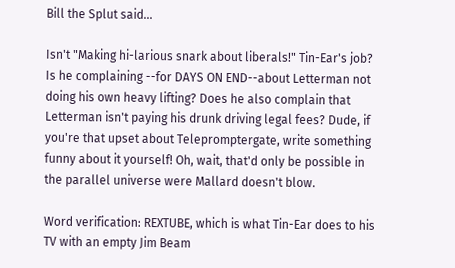Bill the Splut said...

Isn't "Making hi-larious snark about liberals!" Tin-Ear's job? Is he complaining --for DAYS ON END--about Letterman not doing his own heavy lifting? Does he also complain that Letterman isn't paying his drunk driving legal fees? Dude, if you're that upset about Telepromptergate, write something funny about it yourself! Oh, wait, that'd only be possible in the parallel universe were Mallard doesn't blow.

Word verification: REXTUBE, which is what Tin-Ear does to his TV with an empty Jim Beam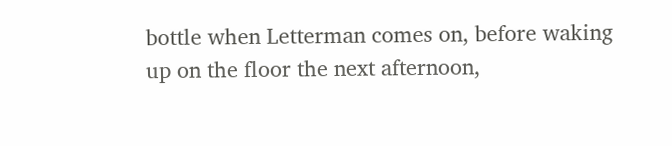bottle when Letterman comes on, before waking up on the floor the next afternoon,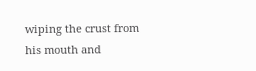wiping the crust from his mouth and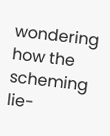wondering how the scheming lie-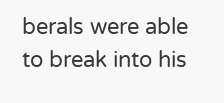berals were able to break into his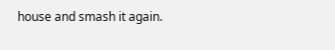house and smash it again.